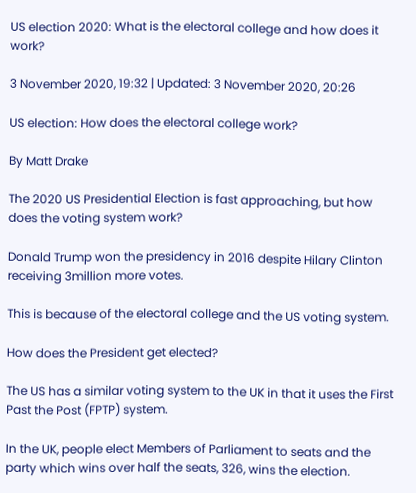US election 2020: What is the electoral college and how does it work?

3 November 2020, 19:32 | Updated: 3 November 2020, 20:26

US election: How does the electoral college work?

By Matt Drake

The 2020 US Presidential Election is fast approaching, but how does the voting system work?

Donald Trump won the presidency in 2016 despite Hilary Clinton receiving 3million more votes.

This is because of the electoral college and the US voting system.

How does the President get elected?

The US has a similar voting system to the UK in that it uses the First Past the Post (FPTP) system.

In the UK, people elect Members of Parliament to seats and the party which wins over half the seats, 326, wins the election.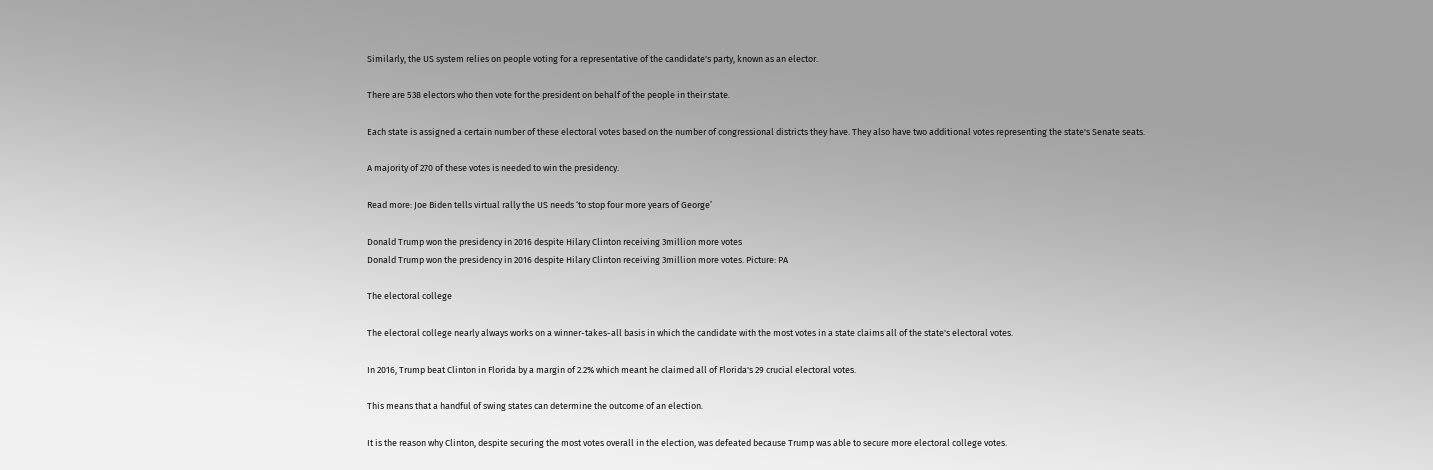Similarly, the US system relies on people voting for a representative of the candidate's party, known as an elector.

There are 538 electors who then vote for the president on behalf of the people in their state.

Each state is assigned a certain number of these electoral votes based on the number of congressional districts they have. They also have two additional votes representing the state's Senate seats.

A majority of 270 of these votes is needed to win the presidency.

Read more: Joe Biden tells virtual rally the US needs ‘to stop four more years of George’

Donald Trump won the presidency in 2016 despite Hilary Clinton receiving 3million more votes
Donald Trump won the presidency in 2016 despite Hilary Clinton receiving 3million more votes. Picture: PA

The electoral college

The electoral college nearly always works on a winner-takes-all basis in which the candidate with the most votes in a state claims all of the state's electoral votes.

In 2016, Trump beat Clinton in Florida by a margin of 2.2% which meant he claimed all of Florida's 29 crucial electoral votes.

This means that a handful of swing states can determine the outcome of an election.

It is the reason why Clinton, despite securing the most votes overall in the election, was defeated because Trump was able to secure more electoral college votes.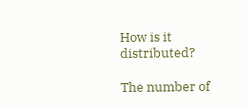How is it distributed?

The number of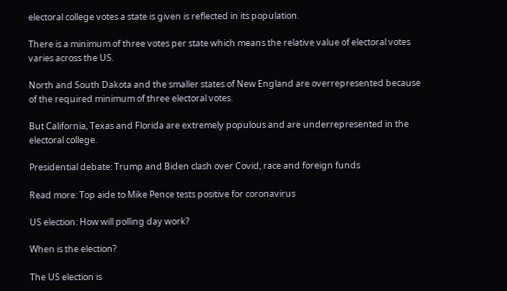electoral college votes a state is given is reflected in its population.

There is a minimum of three votes per state which means the relative value of electoral votes varies across the US.

North and South Dakota and the smaller states of New England are overrepresented because of the required minimum of three electoral votes.

But California, Texas and Florida are extremely populous and are underrepresented in the electoral college.

Presidential debate: Trump and Biden clash over Covid, race and foreign funds

Read more: Top aide to Mike Pence tests positive for coronavirus

US election: How will polling day work?

When is the election?

The US election is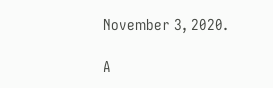November 3, 2020.

A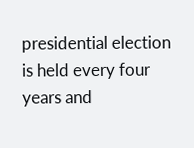presidential election is held every four years and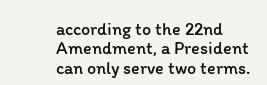according to the 22nd Amendment, a President can only serve two terms.